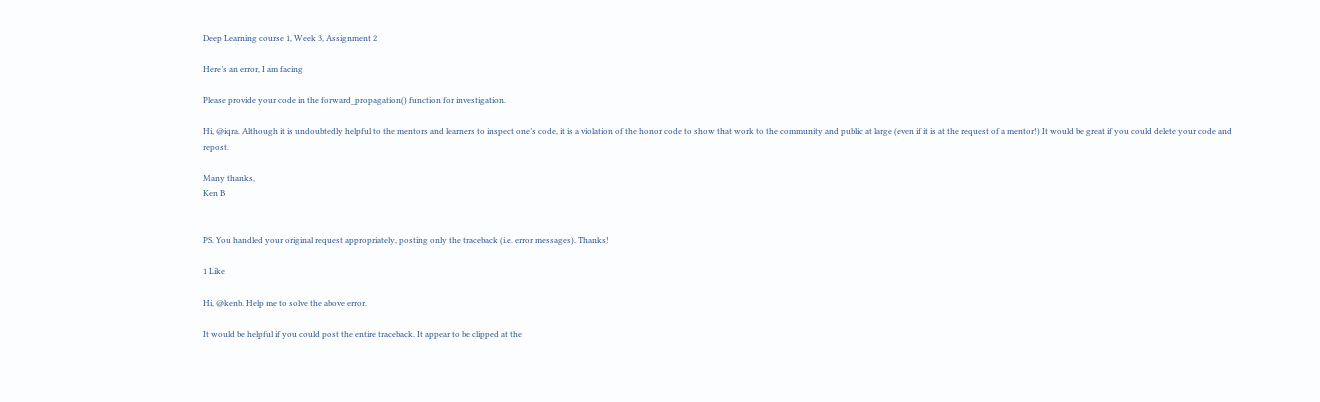Deep Learning course 1, Week 3, Assignment 2

Here’s an error, I am facing

Please provide your code in the forward_propagation() function for investigation.

Hi, @iqra. Although it is undoubtedly helpful to the mentors and learners to inspect one’s code, it is a violation of the honor code to show that work to the community and public at large (even if it is at the request of a mentor!) It would be great if you could delete your code and repost.

Many thanks,
Ken B


PS. You handled your original request appropriately, posting only the traceback (i.e. error messages). Thanks!

1 Like

Hi, @kenb. Help me to solve the above error.

It would be helpful if you could post the entire traceback. It appear to be clipped at the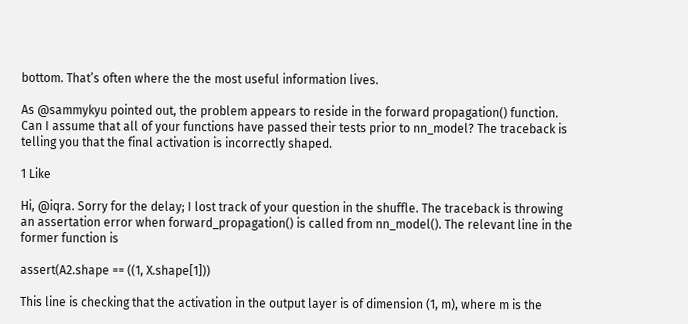bottom. That’s often where the the most useful information lives.

As @sammykyu pointed out, the problem appears to reside in the forward propagation() function. Can I assume that all of your functions have passed their tests prior to nn_model? The traceback is telling you that the final activation is incorrectly shaped.

1 Like

Hi, @iqra. Sorry for the delay; I lost track of your question in the shuffle. The traceback is throwing an assertation error when forward_propagation() is called from nn_model(). The relevant line in the former function is

assert(A2.shape == ((1, X.shape[1]))

This line is checking that the activation in the output layer is of dimension (1, m), where m is the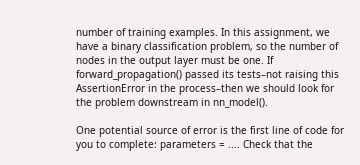number of training examples. In this assignment, we have a binary classification problem, so the number of nodes in the output layer must be one. If forward_propagation() passed its tests–not raising this AssertionError in the process–then we should look for the problem downstream in nn_model().

One potential source of error is the first line of code for you to complete: parameters = .... Check that the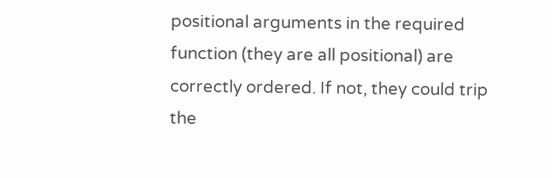positional arguments in the required function (they are all positional) are correctly ordered. If not, they could trip the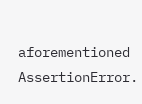aforementioned AssertionError.